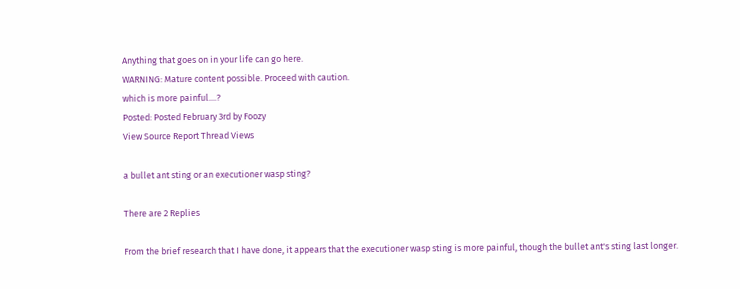Anything that goes on in your life can go here.
WARNING: Mature content possible. Proceed with caution.
which is more painful....?
Posted: Posted February 3rd by Foozy
View Source Report Thread Views

a bullet ant sting or an executioner wasp sting?

There are 2 Replies

From the brief research that I have done, it appears that the executioner wasp sting is more painful, though the bullet ant's sting last longer.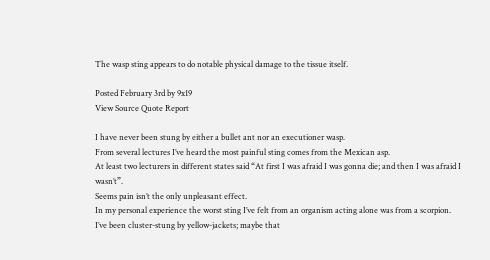The wasp sting appears to do notable physical damage to the tissue itself.

Posted February 3rd by 9x19
View Source Quote Report

I have never been stung by either a bullet ant nor an executioner wasp.
From several lectures I’ve heard the most painful sting comes from the Mexican asp.
At least two lecturers in different states said “At first I was afraid I was gonna die; and then I was afraid I wasn’t”.
Seems pain isn’t the only unpleasant effect.
In my personal experience the worst sting I’ve felt from an organism acting alone was from a scorpion.
I’ve been cluster-stung by yellow-jackets; maybe that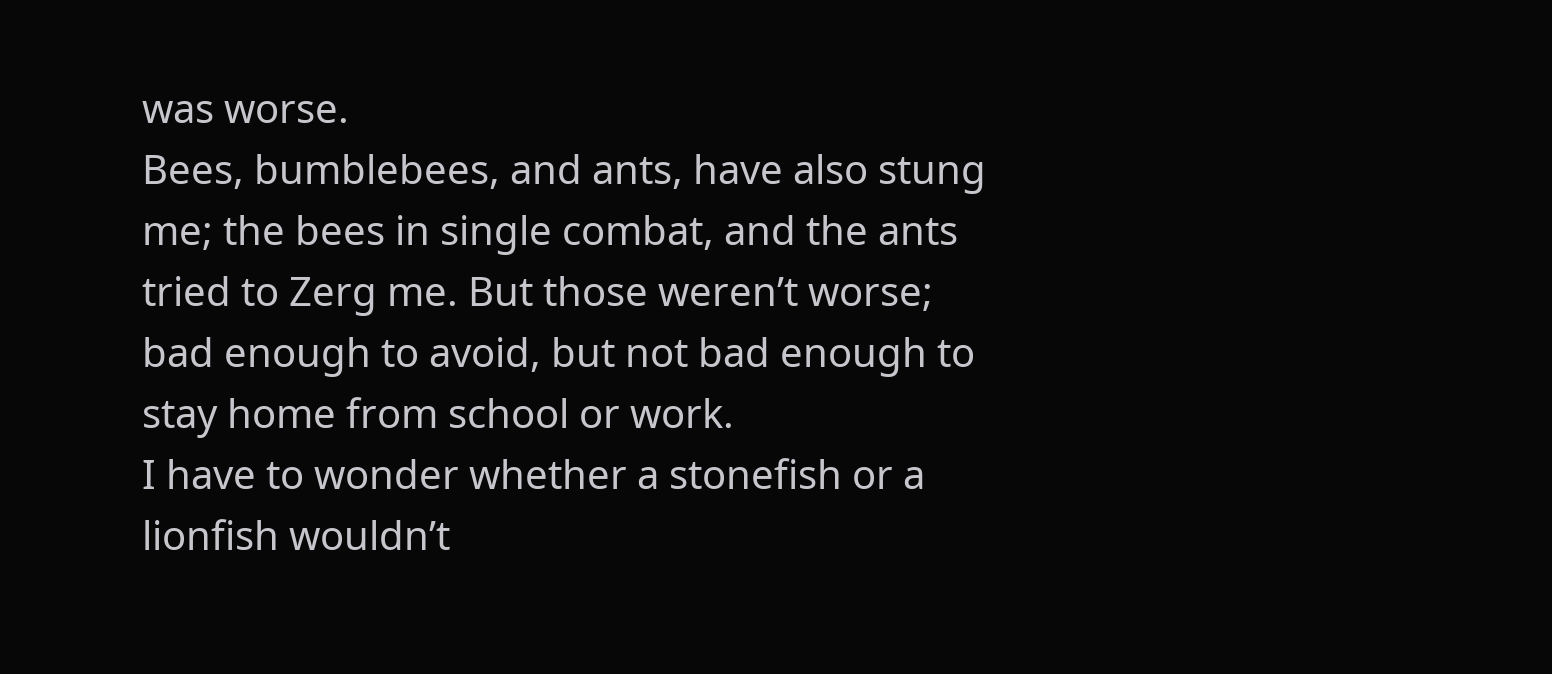was worse.
Bees, bumblebees, and ants, have also stung me; the bees in single combat, and the ants tried to Zerg me. But those weren’t worse; bad enough to avoid, but not bad enough to stay home from school or work.
I have to wonder whether a stonefish or a lionfish wouldn’t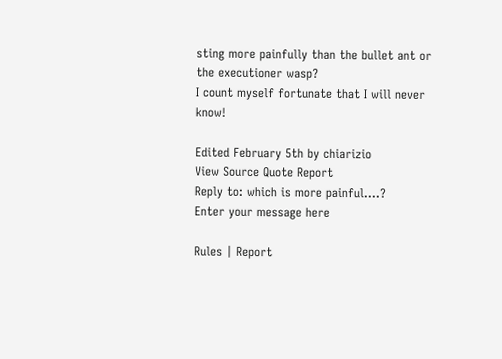sting more painfully than the bullet ant or the executioner wasp?
I count myself fortunate that I will never know!

Edited February 5th by chiarizio
View Source Quote Report
Reply to: which is more painful....?
Enter your message here

Rules | Report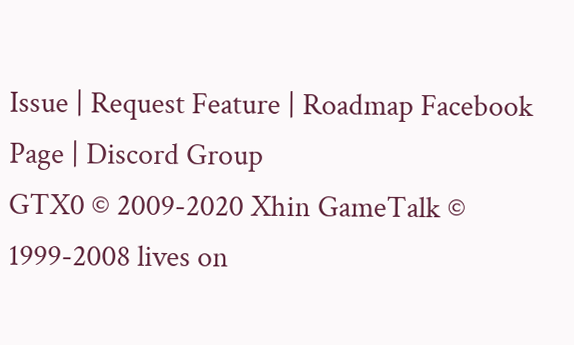Issue | Request Feature | Roadmap Facebook Page | Discord Group
GTX0 © 2009-2020 Xhin GameTalk © 1999-2008 lives on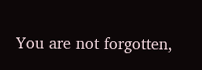You are not forgotten,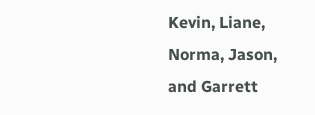Kevin, Liane, Norma, Jason, and Garrett